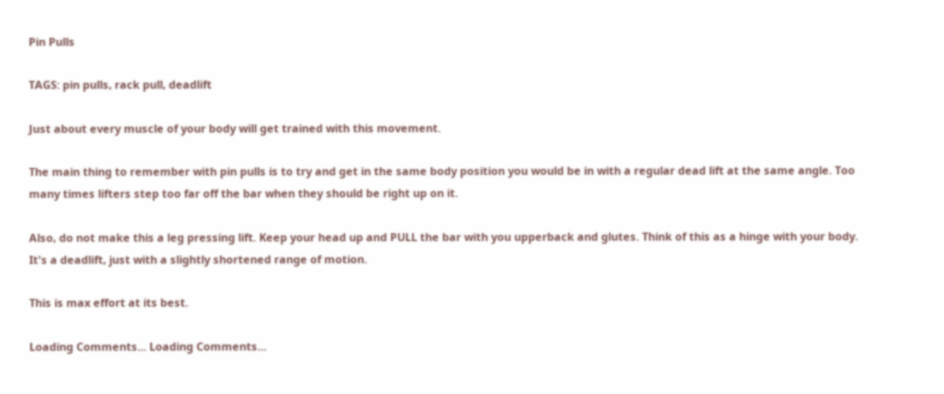Pin Pulls

TAGS: pin pulls, rack pull, deadlift

Just about every muscle of your body will get trained with this movement.

The main thing to remember with pin pulls is to try and get in the same body position you would be in with a regular dead lift at the same angle. Too many times lifters step too far off the bar when they should be right up on it.

Also, do not make this a leg pressing lift. Keep your head up and PULL the bar with you upperback and glutes. Think of this as a hinge with your body. It's a deadlift, just with a slightly shortened range of motion.

This is max effort at its best.

Loading Comments... Loading Comments...